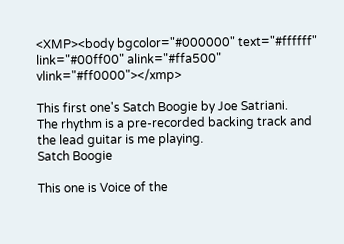<XMP><body bgcolor="#000000" text="#ffffff" link="#00ff00" alink="#ffa500" vlink="#ff0000"></xmp>

This first one's Satch Boogie by Joe Satriani.
The rhythm is a pre-recorded backing track and the lead guitar is me playing.
Satch Boogie

This one is Voice of the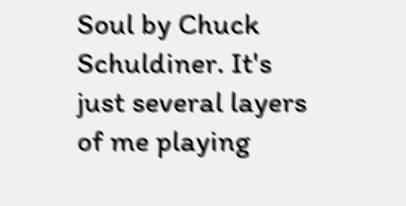Soul by Chuck Schuldiner. It's just several layers of me playing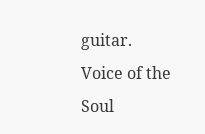guitar.
Voice of the Soul